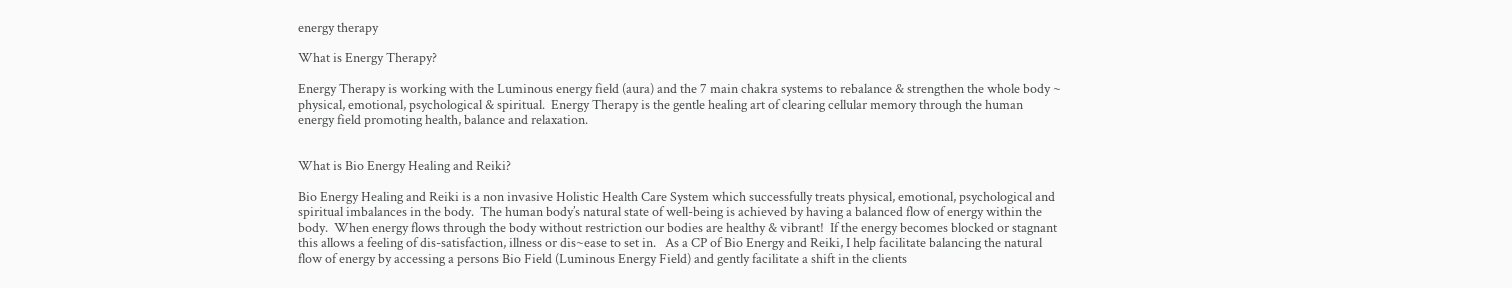energy therapy

What is Energy Therapy?

Energy Therapy is working with the Luminous energy field (aura) and the 7 main chakra systems to rebalance & strengthen the whole body ~ physical, emotional, psychological & spiritual.  Energy Therapy is the gentle healing art of clearing cellular memory through the human energy field promoting health, balance and relaxation.


What is Bio Energy Healing and Reiki?

Bio Energy Healing and Reiki is a non invasive Holistic Health Care System which successfully treats physical, emotional, psychological and spiritual imbalances in the body.  The human body’s natural state of well-being is achieved by having a balanced flow of energy within the body.  When energy flows through the body without restriction our bodies are healthy & vibrant!  If the energy becomes blocked or stagnant this allows a feeling of dis-satisfaction, illness or dis~ease to set in.   As a CP of Bio Energy and Reiki, I help facilitate balancing the natural flow of energy by accessing a persons Bio Field (Luminous Energy Field) and gently facilitate a shift in the clients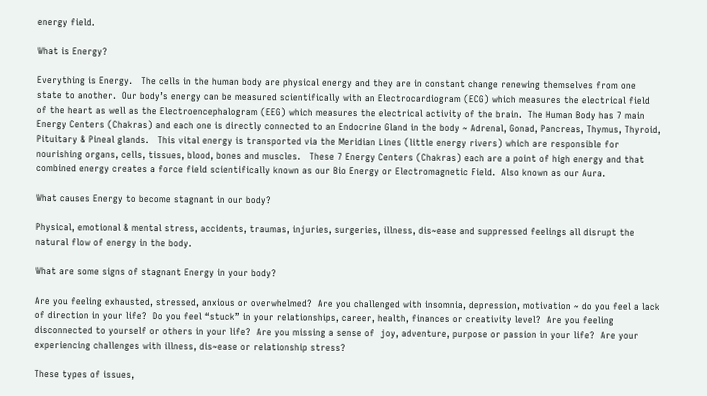energy field.

What is Energy?

Everything is Energy.   The cells in the human body are physical energy and they are in constant change renewing themselves from one state to another.  Our body’s energy can be measured scientifically with an Electrocardiogram (ECG) which measures the electrical field of the heart as well as the Electroencephalogram (EEG) which measures the electrical activity of the brain.  The Human Body has 7 main Energy Centers (Chakras) and each one is directly connected to an Endocrine Gland in the body ~ Adrenal, Gonad, Pancreas, Thymus, Thyroid, Pituitary & Pineal glands.   This vital energy is transported via the Meridian Lines (little energy rivers) which are responsible for nourishing organs, cells, tissues, blood, bones and muscles.   These 7 Energy Centers (Chakras) each are a point of high energy and that combined energy creates a force field scientifically known as our Bio Energy or Electromagnetic Field.  Also known as our Aura.

What causes Energy to become stagnant in our body?

Physical, emotional & mental stress, accidents, traumas, injuries, surgeries, illness, dis~ease and suppressed feelings all disrupt the natural flow of energy in the body.

What are some signs of stagnant Energy in your body?

Are you feeling exhausted, stressed, anxious or overwhelmed?  Are you challenged with insomnia, depression, motivation ~ do you feel a lack of direction in your life?  Do you feel “stuck” in your relationships, career, health, finances or creativity level?  Are you feeling disconnected to yourself or others in your life?  Are you missing a sense of  joy, adventure, purpose or passion in your life?  Are your experiencing challenges with illness, dis~ease or relationship stress?

These types of issues,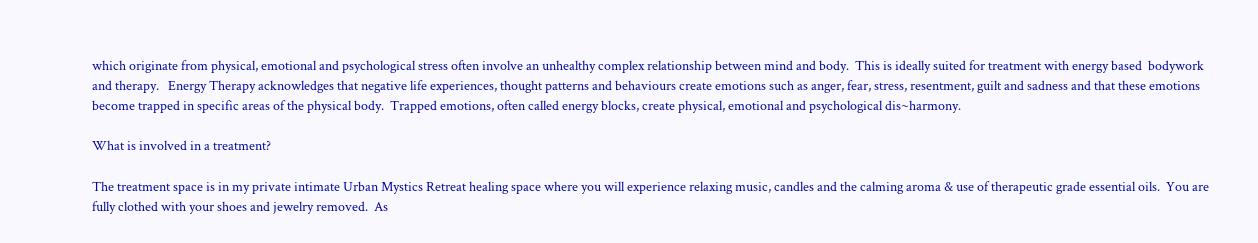which originate from physical, emotional and psychological stress often involve an unhealthy complex relationship between mind and body.  This is ideally suited for treatment with energy based  bodywork and therapy.   Energy Therapy acknowledges that negative life experiences, thought patterns and behaviours create emotions such as anger, fear, stress, resentment, guilt and sadness and that these emotions become trapped in specific areas of the physical body.  Trapped emotions, often called energy blocks, create physical, emotional and psychological dis~harmony.

What is involved in a treatment?

The treatment space is in my private intimate Urban Mystics Retreat healing space where you will experience relaxing music, candles and the calming aroma & use of therapeutic grade essential oils.  You are fully clothed with your shoes and jewelry removed.  As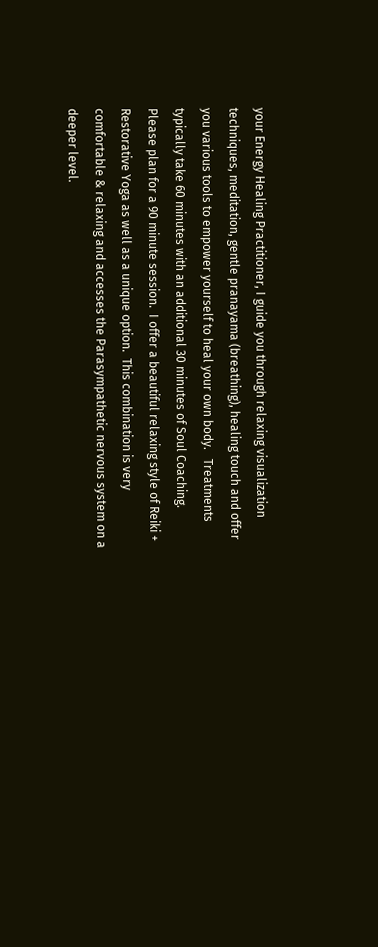your Energy Healing Practitioner, I guide you through relaxing visualization techniques, meditation, gentle pranayama (breathing), healing touch and offer you various tools to empower yourself to heal your own body.   Treatments typically take 60 minutes with an additional 30 minutes of Soul Coaching.  Please plan for a 90 minute session.  I offer a beautiful relaxing style of Reiki + Restorative Yoga as well as a unique option.  This combination is very comfortable & relaxing and accesses the Parasympathetic nervous system on a deeper level.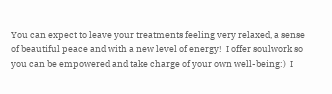You can expect to leave your treatments feeling very relaxed, a sense of beautiful peace and with a new level of energy!  I offer soulwork so you can be empowered and take charge of your own well-being:)  I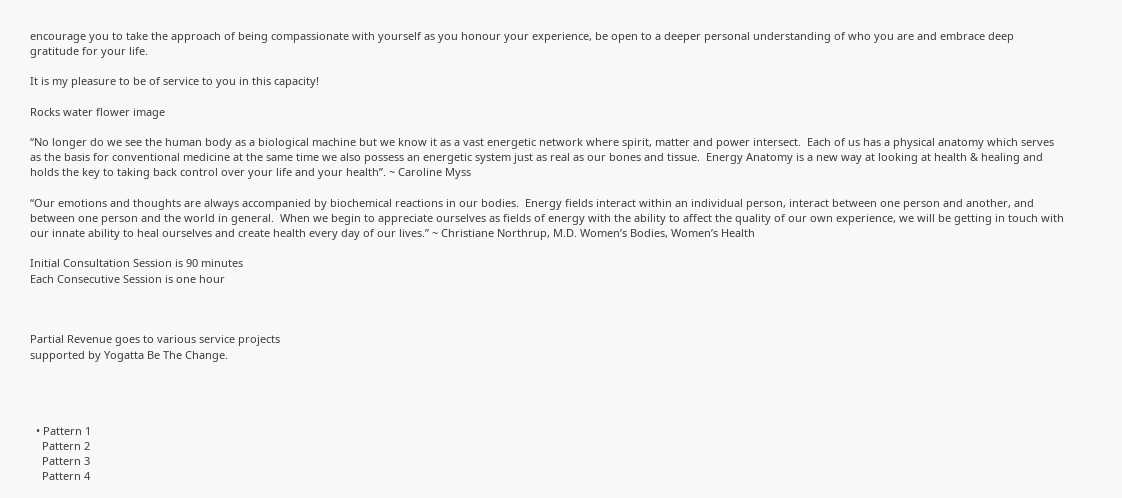encourage you to take the approach of being compassionate with yourself as you honour your experience, be open to a deeper personal understanding of who you are and embrace deep gratitude for your life.

It is my pleasure to be of service to you in this capacity!

Rocks water flower image

“No longer do we see the human body as a biological machine but we know it as a vast energetic network where spirit, matter and power intersect.  Each of us has a physical anatomy which serves as the basis for conventional medicine at the same time we also possess an energetic system just as real as our bones and tissue.  Energy Anatomy is a new way at looking at health & healing and holds the key to taking back control over your life and your health”. ~ Caroline Myss

“Our emotions and thoughts are always accompanied by biochemical reactions in our bodies.  Energy fields interact within an individual person, interact between one person and another, and between one person and the world in general.  When we begin to appreciate ourselves as fields of energy with the ability to affect the quality of our own experience, we will be getting in touch with our innate ability to heal ourselves and create health every day of our lives.” ~ Christiane Northrup, M.D. Women’s Bodies, Women’s Health

Initial Consultation Session is 90 minutes
Each Consecutive Session is one hour



Partial Revenue goes to various service projects
supported by Yogatta Be The Change.




  • Pattern 1
    Pattern 2
    Pattern 3
    Pattern 4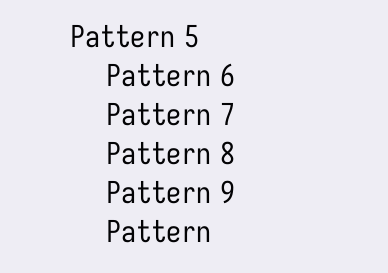Pattern 5
    Pattern 6
    Pattern 7
    Pattern 8
    Pattern 9
    Pattern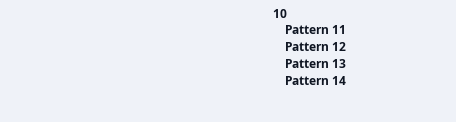10
    Pattern 11
    Pattern 12
    Pattern 13
    Pattern 14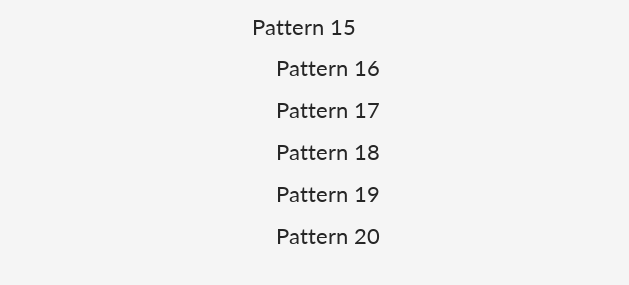Pattern 15
    Pattern 16
    Pattern 17
    Pattern 18
    Pattern 19
    Pattern 20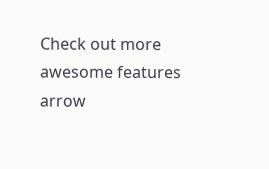Check out more awesome features arrow